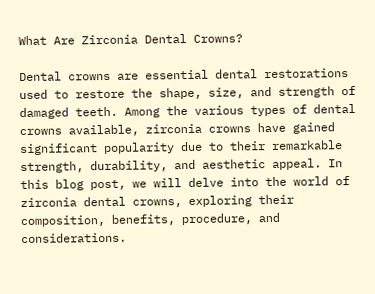What Are Zirconia Dental Crowns?

Dental crowns are essential dental restorations used to restore the shape, size, and strength of damaged teeth. Among the various types of dental crowns available, zirconia crowns have gained significant popularity due to their remarkable strength, durability, and aesthetic appeal. In this blog post, we will delve into the world of zirconia dental crowns, exploring their composition, benefits, procedure, and considerations.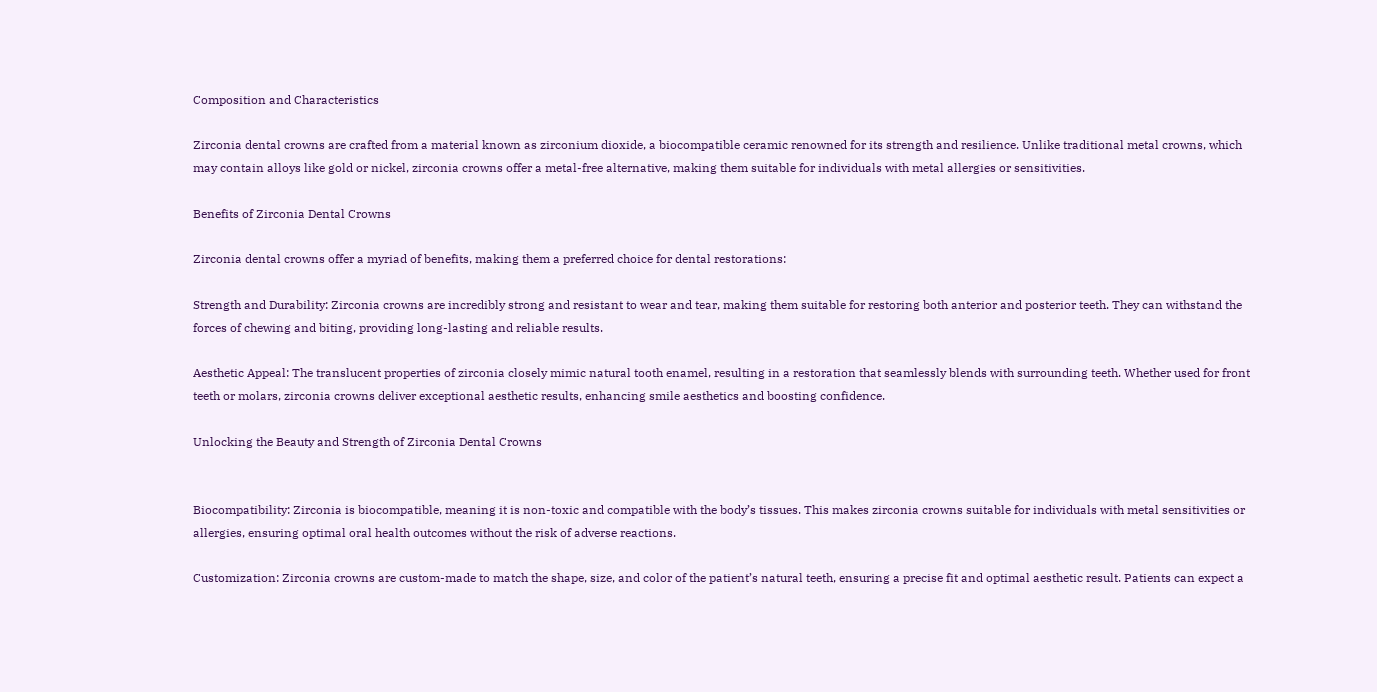Composition and Characteristics

Zirconia dental crowns are crafted from a material known as zirconium dioxide, a biocompatible ceramic renowned for its strength and resilience. Unlike traditional metal crowns, which may contain alloys like gold or nickel, zirconia crowns offer a metal-free alternative, making them suitable for individuals with metal allergies or sensitivities.

Benefits of Zirconia Dental Crowns

Zirconia dental crowns offer a myriad of benefits, making them a preferred choice for dental restorations:

Strength and Durability: Zirconia crowns are incredibly strong and resistant to wear and tear, making them suitable for restoring both anterior and posterior teeth. They can withstand the forces of chewing and biting, providing long-lasting and reliable results.

Aesthetic Appeal: The translucent properties of zirconia closely mimic natural tooth enamel, resulting in a restoration that seamlessly blends with surrounding teeth. Whether used for front teeth or molars, zirconia crowns deliver exceptional aesthetic results, enhancing smile aesthetics and boosting confidence.

Unlocking the Beauty and Strength of Zirconia Dental Crowns


Biocompatibility: Zirconia is biocompatible, meaning it is non-toxic and compatible with the body’s tissues. This makes zirconia crowns suitable for individuals with metal sensitivities or allergies, ensuring optimal oral health outcomes without the risk of adverse reactions.

Customization: Zirconia crowns are custom-made to match the shape, size, and color of the patient’s natural teeth, ensuring a precise fit and optimal aesthetic result. Patients can expect a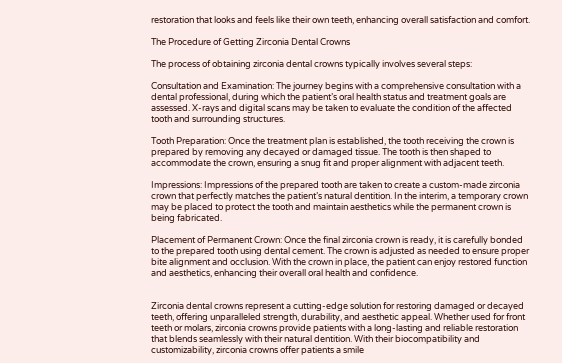restoration that looks and feels like their own teeth, enhancing overall satisfaction and comfort.

The Procedure of Getting Zirconia Dental Crowns

The process of obtaining zirconia dental crowns typically involves several steps:

Consultation and Examination: The journey begins with a comprehensive consultation with a dental professional, during which the patient’s oral health status and treatment goals are assessed. X-rays and digital scans may be taken to evaluate the condition of the affected tooth and surrounding structures.

Tooth Preparation: Once the treatment plan is established, the tooth receiving the crown is prepared by removing any decayed or damaged tissue. The tooth is then shaped to accommodate the crown, ensuring a snug fit and proper alignment with adjacent teeth.

Impressions: Impressions of the prepared tooth are taken to create a custom-made zirconia crown that perfectly matches the patient’s natural dentition. In the interim, a temporary crown may be placed to protect the tooth and maintain aesthetics while the permanent crown is being fabricated.

Placement of Permanent Crown: Once the final zirconia crown is ready, it is carefully bonded to the prepared tooth using dental cement. The crown is adjusted as needed to ensure proper bite alignment and occlusion. With the crown in place, the patient can enjoy restored function and aesthetics, enhancing their overall oral health and confidence.


Zirconia dental crowns represent a cutting-edge solution for restoring damaged or decayed teeth, offering unparalleled strength, durability, and aesthetic appeal. Whether used for front teeth or molars, zirconia crowns provide patients with a long-lasting and reliable restoration that blends seamlessly with their natural dentition. With their biocompatibility and customizability, zirconia crowns offer patients a smile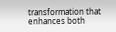transformation that enhances both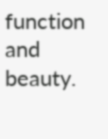function and beauty.